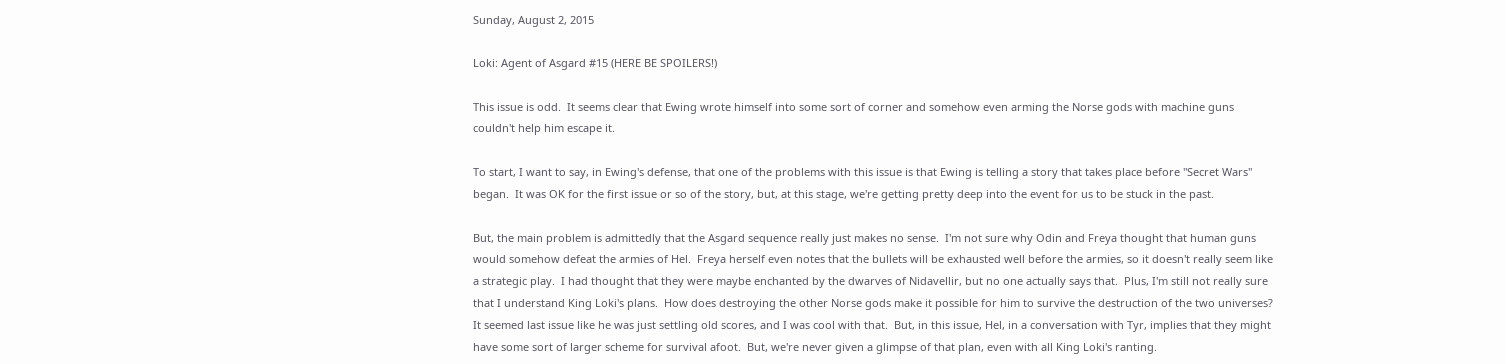Sunday, August 2, 2015

Loki: Agent of Asgard #15 (HERE BE SPOILERS!)

This issue is odd.  It seems clear that Ewing wrote himself into some sort of corner and somehow even arming the Norse gods with machine guns couldn't help him escape it.

To start, I want to say, in Ewing's defense, that one of the problems with this issue is that Ewing is telling a story that takes place before "Secret Wars" began.  It was OK for the first issue or so of the story, but, at this stage, we're getting pretty deep into the event for us to be stuck in the past.

But, the main problem is admittedly that the Asgard sequence really just makes no sense.  I'm not sure why Odin and Freya thought that human guns would somehow defeat the armies of Hel.  Freya herself even notes that the bullets will be exhausted well before the armies, so it doesn't really seem like a strategic play.  I had thought that they were maybe enchanted by the dwarves of Nidavellir, but no one actually says that.  Plus, I'm still not really sure that I understand King Loki's plans.  How does destroying the other Norse gods make it possible for him to survive the destruction of the two universes?  It seemed last issue like he was just settling old scores, and I was cool with that.  But, in this issue, Hel, in a conversation with Tyr, implies that they might have some sort of larger scheme for survival afoot.  But, we're never given a glimpse of that plan, even with all King Loki's ranting.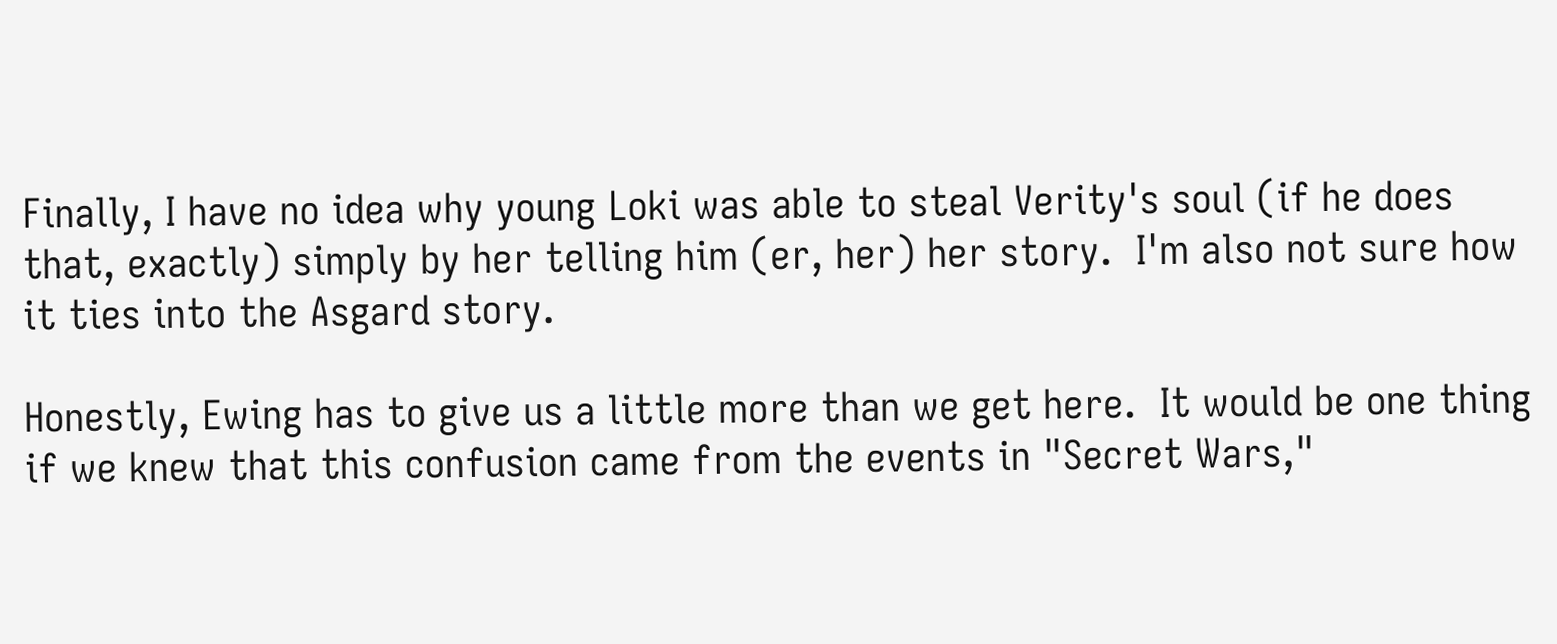Finally, I have no idea why young Loki was able to steal Verity's soul (if he does that, exactly) simply by her telling him (er, her) her story.  I'm also not sure how it ties into the Asgard story.

Honestly, Ewing has to give us a little more than we get here.  It would be one thing if we knew that this confusion came from the events in "Secret Wars,"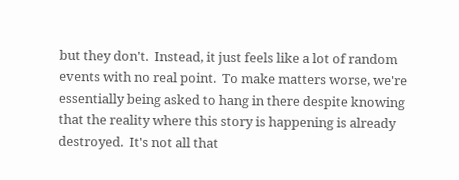but they don't.  Instead, it just feels like a lot of random events with no real point.  To make matters worse, we're essentially being asked to hang in there despite knowing that the reality where this story is happening is already destroyed.  It's not all that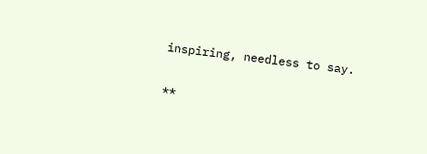inspiring, needless to say.

**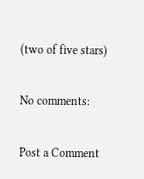(two of five stars)

No comments:

Post a Comment